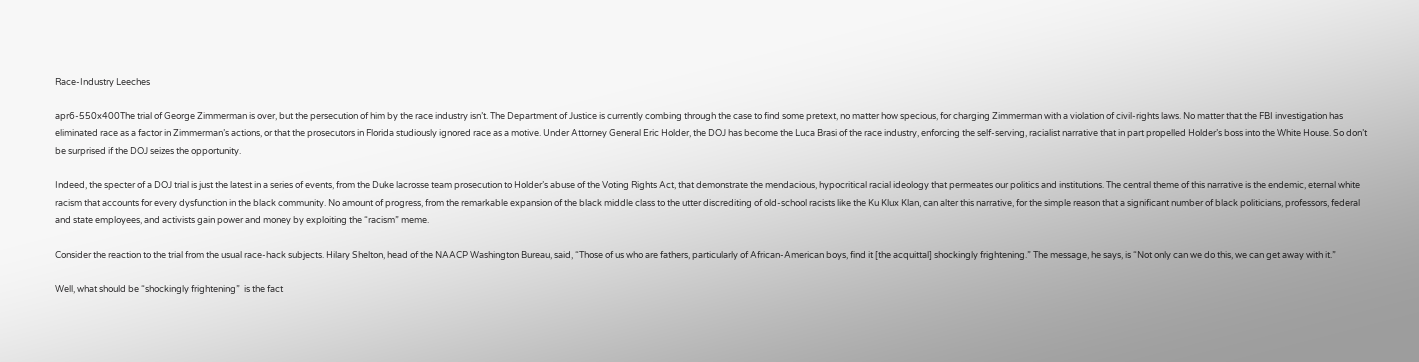Race-Industry Leeches

apr6-550x400The trial of George Zimmerman is over, but the persecution of him by the race industry isn’t. The Department of Justice is currently combing through the case to find some pretext, no matter how specious, for charging Zimmerman with a violation of civil-rights laws. No matter that the FBI investigation has eliminated race as a factor in Zimmerman’s actions, or that the prosecutors in Florida studiously ignored race as a motive. Under Attorney General Eric Holder, the DOJ has become the Luca Brasi of the race industry, enforcing the self-serving, racialist narrative that in part propelled Holder’s boss into the White House. So don’t be surprised if the DOJ seizes the opportunity.

Indeed, the specter of a DOJ trial is just the latest in a series of events, from the Duke lacrosse team prosecution to Holder’s abuse of the Voting Rights Act, that demonstrate the mendacious, hypocritical racial ideology that permeates our politics and institutions. The central theme of this narrative is the endemic, eternal white racism that accounts for every dysfunction in the black community. No amount of progress, from the remarkable expansion of the black middle class to the utter discrediting of old-school racists like the Ku Klux Klan, can alter this narrative, for the simple reason that a significant number of black politicians, professors, federal and state employees, and activists gain power and money by exploiting the “racism” meme.

Consider the reaction to the trial from the usual race-hack subjects. Hilary Shelton, head of the NAACP Washington Bureau, said, “Those of us who are fathers, particularly of African-American boys, find it [the acquittal] shockingly frightening.” The message, he says, is “Not only can we do this, we can get away with it.”

Well, what should be “shockingly frightening”  is the fact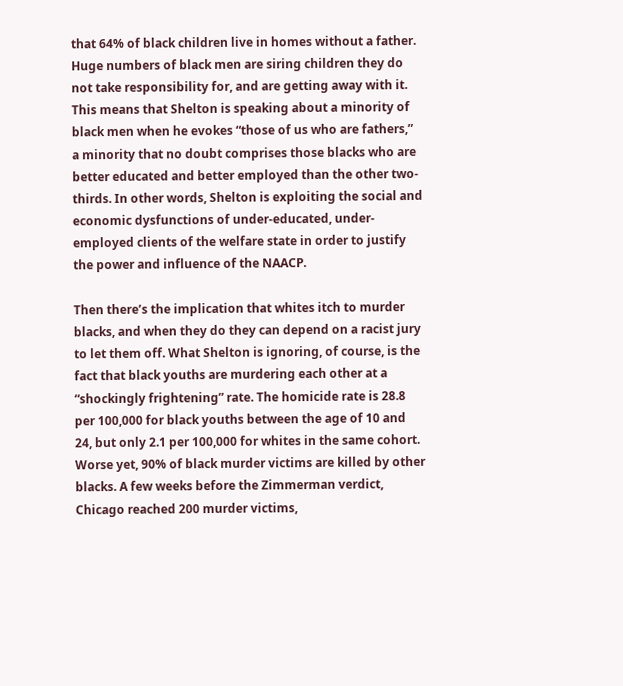that 64% of black children live in homes without a father. Huge numbers of black men are siring children they do not take responsibility for, and are getting away with it. This means that Shelton is speaking about a minority of black men when he evokes “those of us who are fathers,” a minority that no doubt comprises those blacks who are better educated and better employed than the other two-thirds. In other words, Shelton is exploiting the social and economic dysfunctions of under-educated, under-employed clients of the welfare state in order to justify the power and influence of the NAACP.

Then there’s the implication that whites itch to murder blacks, and when they do they can depend on a racist jury to let them off. What Shelton is ignoring, of course, is the fact that black youths are murdering each other at a “shockingly frightening” rate. The homicide rate is 28.8 per 100,000 for black youths between the age of 10 and 24, but only 2.1 per 100,000 for whites in the same cohort. Worse yet, 90% of black murder victims are killed by other blacks. A few weeks before the Zimmerman verdict, Chicago reached 200 murder victims,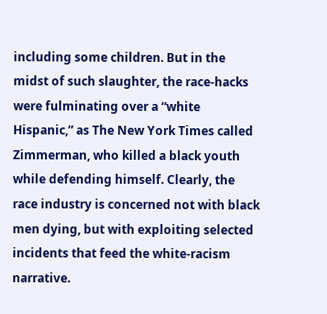including some children. But in the midst of such slaughter, the race-hacks were fulminating over a “white Hispanic,” as The New York Times called Zimmerman, who killed a black youth while defending himself. Clearly, the race industry is concerned not with black men dying, but with exploiting selected incidents that feed the white-racism narrative.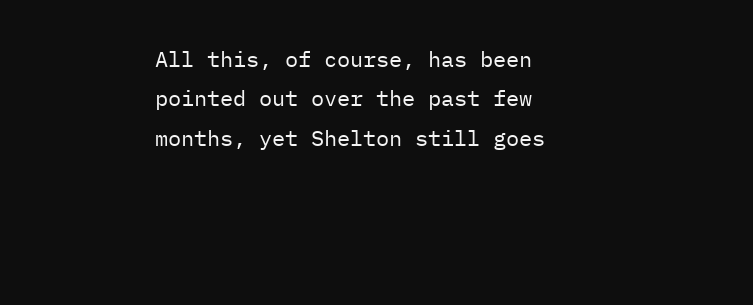All this, of course, has been pointed out over the past few months, yet Shelton still goes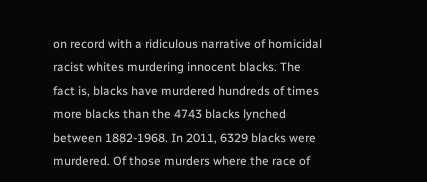on record with a ridiculous narrative of homicidal racist whites murdering innocent blacks. The fact is, blacks have murdered hundreds of times more blacks than the 4743 blacks lynched between 1882-1968. In 2011, 6329 blacks were murdered. Of those murders where the race of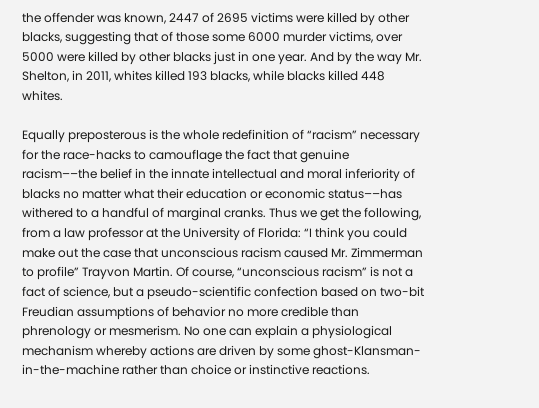the offender was known, 2447 of 2695 victims were killed by other blacks, suggesting that of those some 6000 murder victims, over 5000 were killed by other blacks just in one year. And by the way Mr. Shelton, in 2011, whites killed 193 blacks, while blacks killed 448 whites.

Equally preposterous is the whole redefinition of “racism” necessary for the race-hacks to camouflage the fact that genuine racism––the belief in the innate intellectual and moral inferiority of blacks no matter what their education or economic status––has withered to a handful of marginal cranks. Thus we get the following, from a law professor at the University of Florida: “I think you could make out the case that unconscious racism caused Mr. Zimmerman to profile” Trayvon Martin. Of course, “unconscious racism” is not a fact of science, but a pseudo-scientific confection based on two-bit Freudian assumptions of behavior no more credible than phrenology or mesmerism. No one can explain a physiological mechanism whereby actions are driven by some ghost-Klansman-in-the-machine rather than choice or instinctive reactions.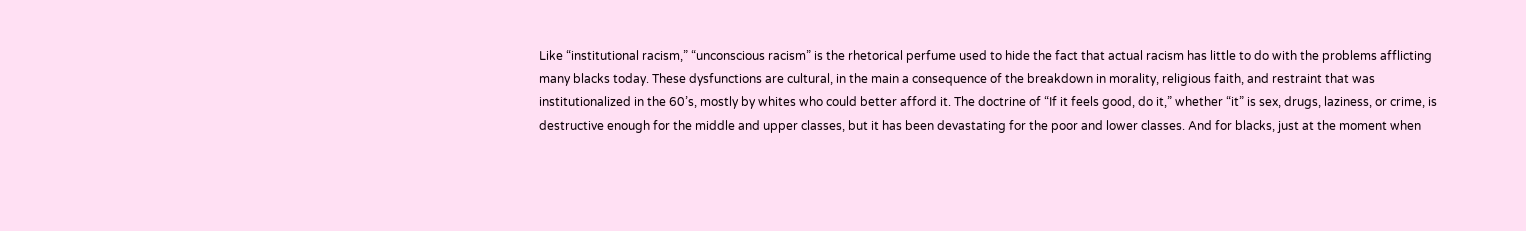Like “institutional racism,” “unconscious racism” is the rhetorical perfume used to hide the fact that actual racism has little to do with the problems afflicting many blacks today. These dysfunctions are cultural, in the main a consequence of the breakdown in morality, religious faith, and restraint that was institutionalized in the 60’s, mostly by whites who could better afford it. The doctrine of “If it feels good, do it,” whether “it” is sex, drugs, laziness, or crime, is destructive enough for the middle and upper classes, but it has been devastating for the poor and lower classes. And for blacks, just at the moment when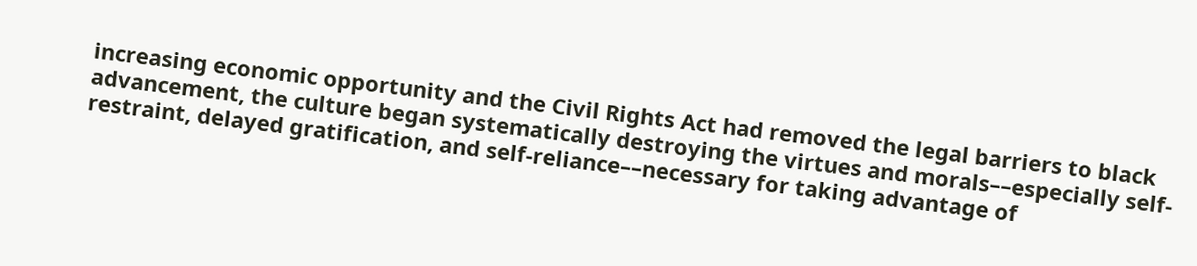increasing economic opportunity and the Civil Rights Act had removed the legal barriers to black advancement, the culture began systematically destroying the virtues and morals––especially self-restraint, delayed gratification, and self-reliance––necessary for taking advantage of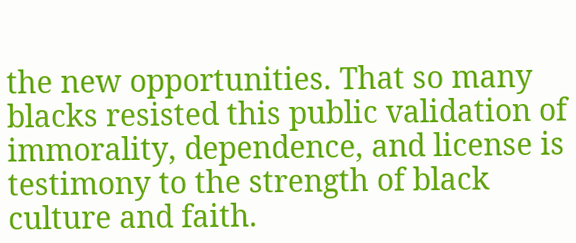the new opportunities. That so many blacks resisted this public validation of immorality, dependence, and license is testimony to the strength of black culture and faith.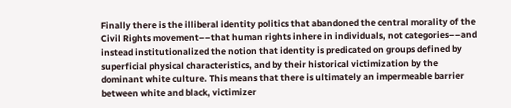Finally there is the illiberal identity politics that abandoned the central morality of the Civil Rights movement––that human rights inhere in individuals, not categories––and instead institutionalized the notion that identity is predicated on groups defined by superficial physical characteristics, and by their historical victimization by the dominant white culture. This means that there is ultimately an impermeable barrier between white and black, victimizer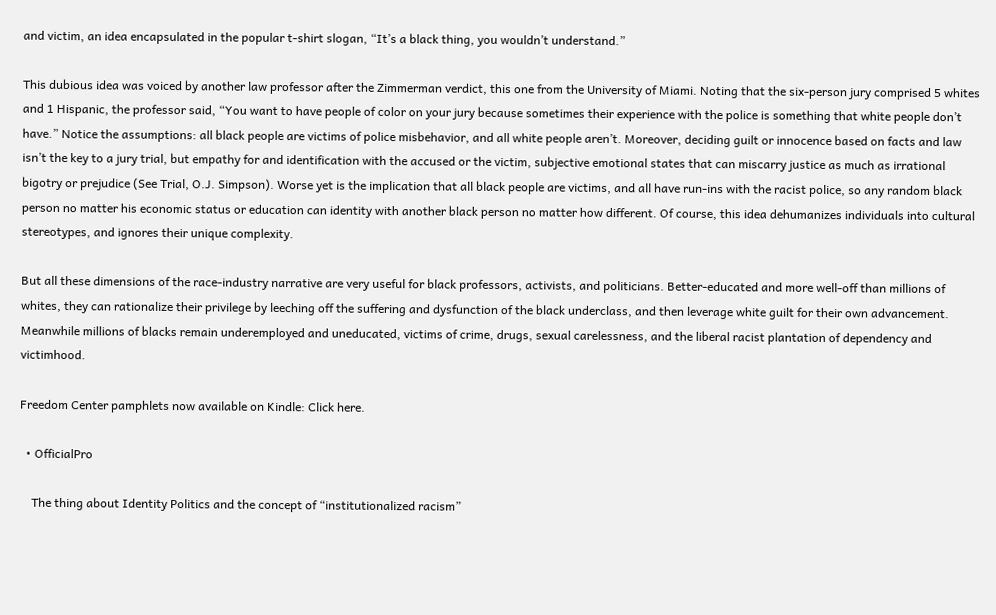and victim, an idea encapsulated in the popular t-shirt slogan, “It’s a black thing, you wouldn’t understand.”

This dubious idea was voiced by another law professor after the Zimmerman verdict, this one from the University of Miami. Noting that the six-person jury comprised 5 whites and 1 Hispanic, the professor said, “You want to have people of color on your jury because sometimes their experience with the police is something that white people don’t have.” Notice the assumptions: all black people are victims of police misbehavior, and all white people aren’t. Moreover, deciding guilt or innocence based on facts and law isn’t the key to a jury trial, but empathy for and identification with the accused or the victim, subjective emotional states that can miscarry justice as much as irrational bigotry or prejudice (See Trial, O.J. Simpson). Worse yet is the implication that all black people are victims, and all have run-ins with the racist police, so any random black person no matter his economic status or education can identity with another black person no matter how different. Of course, this idea dehumanizes individuals into cultural stereotypes, and ignores their unique complexity.

But all these dimensions of the race-industry narrative are very useful for black professors, activists, and politicians. Better-educated and more well-off than millions of whites, they can rationalize their privilege by leeching off the suffering and dysfunction of the black underclass, and then leverage white guilt for their own advancement. Meanwhile millions of blacks remain underemployed and uneducated, victims of crime, drugs, sexual carelessness, and the liberal racist plantation of dependency and victimhood.

Freedom Center pamphlets now available on Kindle: Click here.

  • OfficialPro

    The thing about Identity Politics and the concept of “institutionalized racism”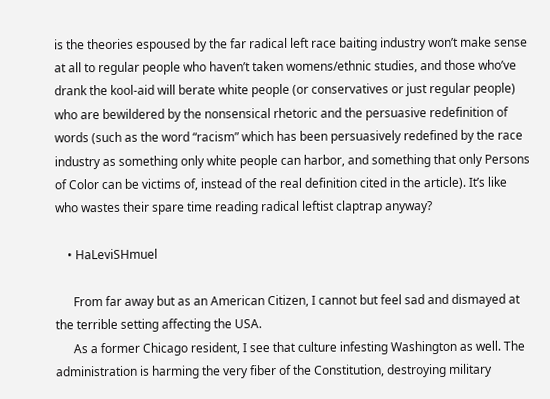is the theories espoused by the far radical left race baiting industry won’t make sense at all to regular people who haven’t taken womens/ethnic studies, and those who’ve drank the kool-aid will berate white people (or conservatives or just regular people) who are bewildered by the nonsensical rhetoric and the persuasive redefinition of words (such as the word “racism” which has been persuasively redefined by the race industry as something only white people can harbor, and something that only Persons of Color can be victims of, instead of the real definition cited in the article). It’s like who wastes their spare time reading radical leftist claptrap anyway?

    • HaLeviSHmuel

      From far away but as an American Citizen, I cannot but feel sad and dismayed at the terrible setting affecting the USA.
      As a former Chicago resident, I see that culture infesting Washington as well. The administration is harming the very fiber of the Constitution, destroying military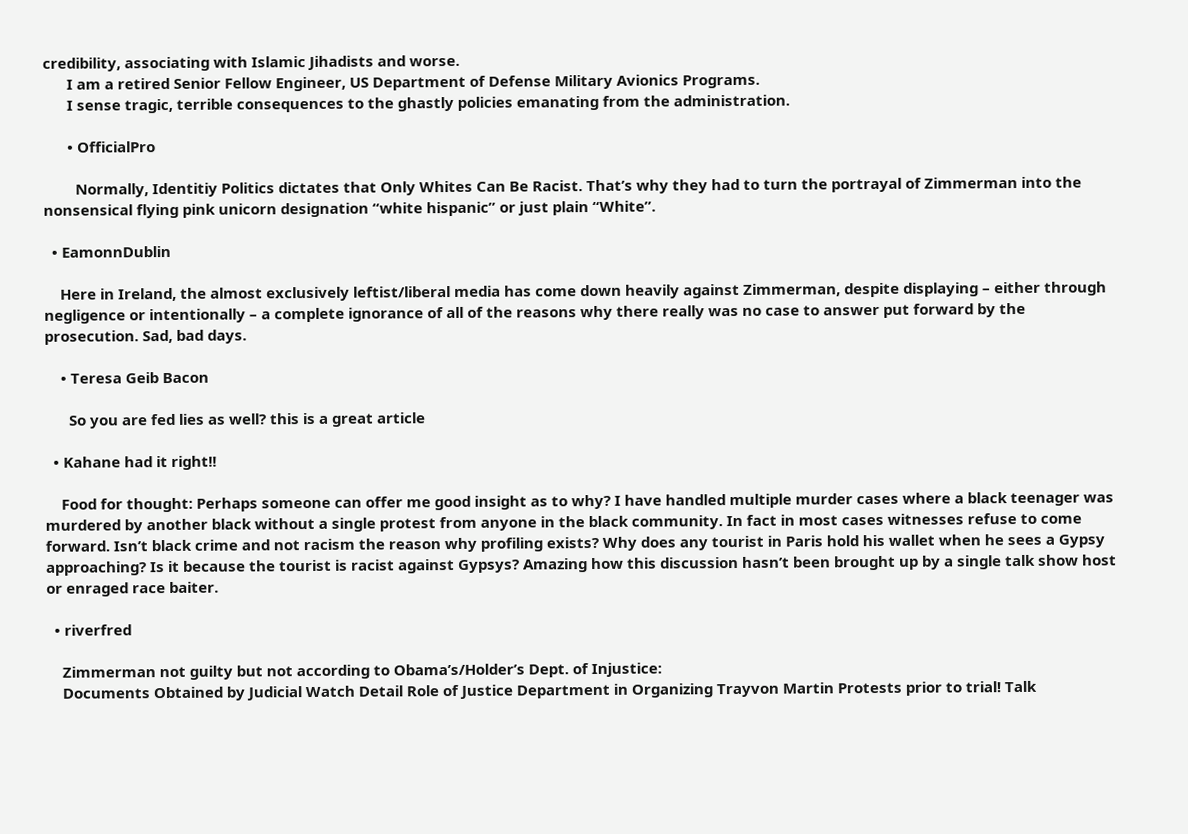credibility, associating with Islamic Jihadists and worse.
      I am a retired Senior Fellow Engineer, US Department of Defense Military Avionics Programs.
      I sense tragic, terrible consequences to the ghastly policies emanating from the administration.

      • OfficialPro

        Normally, Identitiy Politics dictates that Only Whites Can Be Racist. That’s why they had to turn the portrayal of Zimmerman into the nonsensical flying pink unicorn designation “white hispanic” or just plain “White”.

  • EamonnDublin

    Here in Ireland, the almost exclusively leftist/liberal media has come down heavily against Zimmerman, despite displaying – either through negligence or intentionally – a complete ignorance of all of the reasons why there really was no case to answer put forward by the prosecution. Sad, bad days.

    • Teresa Geib Bacon

      So you are fed lies as well? this is a great article

  • Kahane had it right!!

    Food for thought: Perhaps someone can offer me good insight as to why? I have handled multiple murder cases where a black teenager was murdered by another black without a single protest from anyone in the black community. In fact in most cases witnesses refuse to come forward. Isn’t black crime and not racism the reason why profiling exists? Why does any tourist in Paris hold his wallet when he sees a Gypsy approaching? Is it because the tourist is racist against Gypsys? Amazing how this discussion hasn’t been brought up by a single talk show host or enraged race baiter.

  • riverfred

    Zimmerman not guilty but not according to Obama’s/Holder’s Dept. of Injustice:
    Documents Obtained by Judicial Watch Detail Role of Justice Department in Organizing Trayvon Martin Protests prior to trial! Talk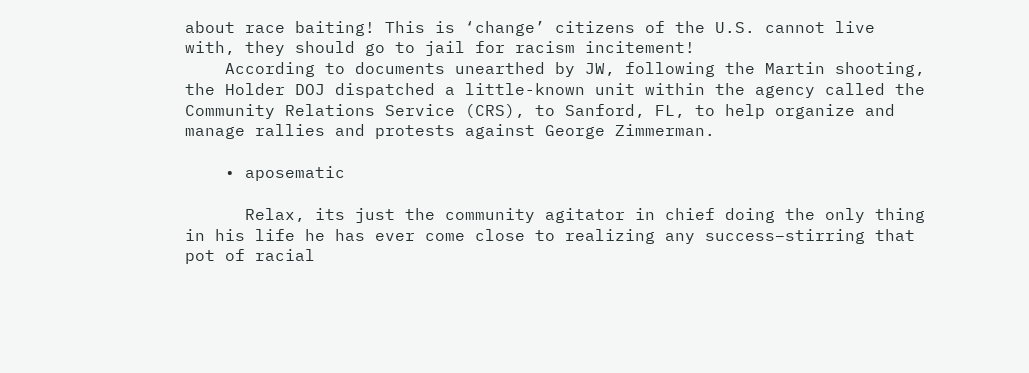about race baiting! This is ‘change’ citizens of the U.S. cannot live with, they should go to jail for racism incitement!
    According to documents unearthed by JW, following the Martin shooting, the Holder DOJ dispatched a little-known unit within the agency called the Community Relations Service (CRS), to Sanford, FL, to help organize and manage rallies and protests against George Zimmerman.

    • aposematic

      Relax, its just the community agitator in chief doing the only thing in his life he has ever come close to realizing any success–stirring that pot of racial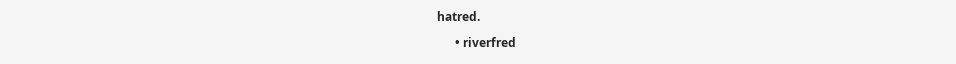hatred.

      • riverfred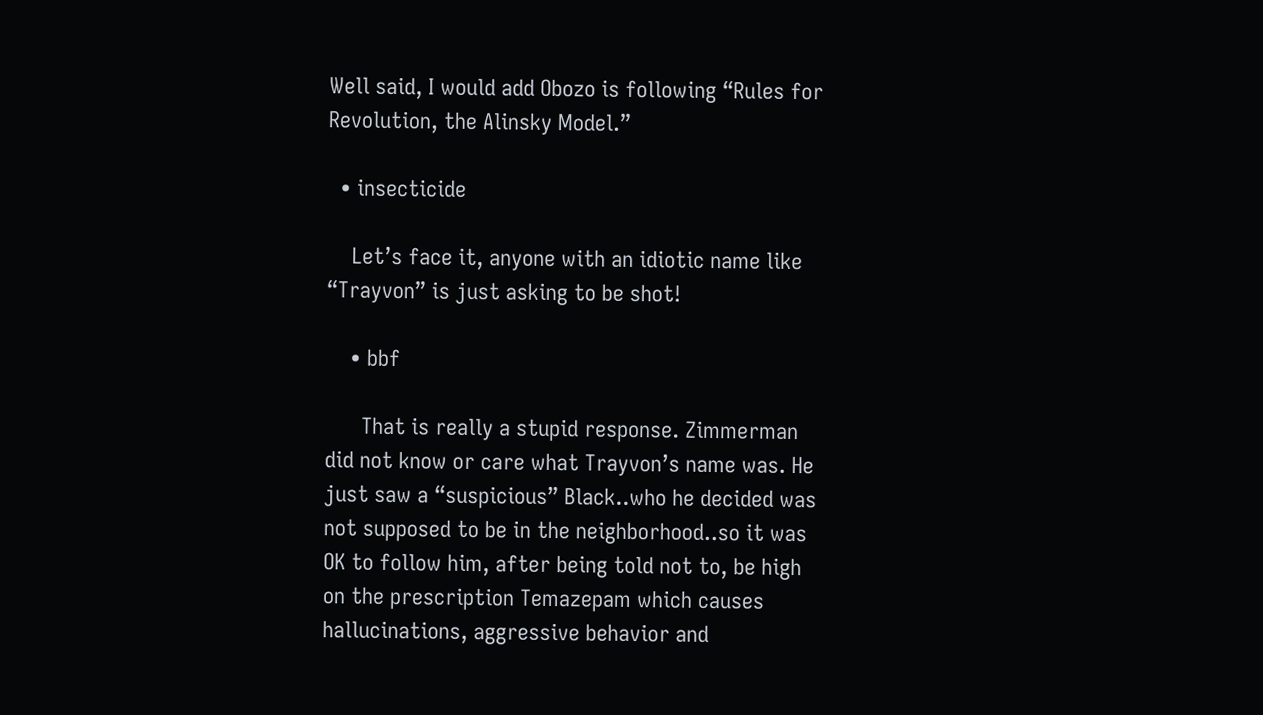Well said, I would add Obozo is following “Rules for Revolution, the Alinsky Model.”

  • insecticide

    Let’s face it, anyone with an idiotic name like “Trayvon” is just asking to be shot!

    • bbf

      That is really a stupid response. Zimmerman did not know or care what Trayvon’s name was. He just saw a “suspicious” Black..who he decided was not supposed to be in the neighborhood..so it was OK to follow him, after being told not to, be high on the prescription Temazepam which causes hallucinations, aggressive behavior and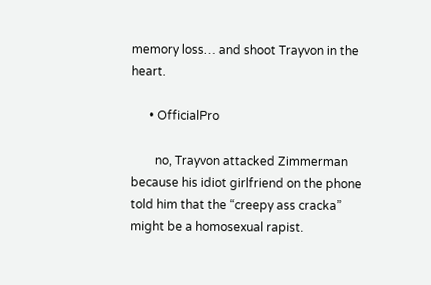memory loss… and shoot Trayvon in the heart.

      • OfficialPro

        no, Trayvon attacked Zimmerman because his idiot girlfriend on the phone told him that the “creepy ass cracka” might be a homosexual rapist.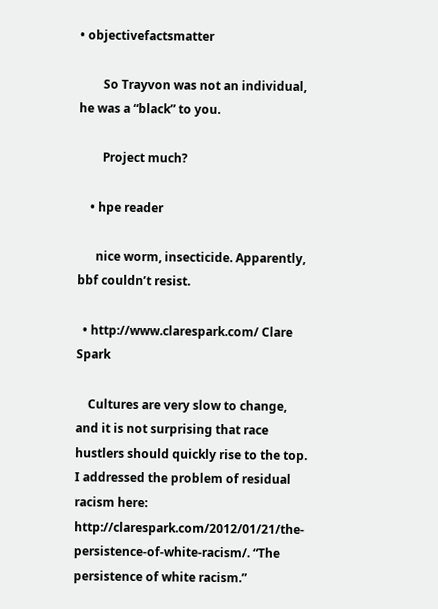• objectivefactsmatter

        So Trayvon was not an individual, he was a “black” to you.

        Project much?

    • hpe reader

      nice worm, insecticide. Apparently, bbf couldn’t resist.

  • http://www.clarespark.com/ Clare Spark

    Cultures are very slow to change, and it is not surprising that race hustlers should quickly rise to the top. I addressed the problem of residual racism here: http://clarespark.com/2012/01/21/the-persistence-of-white-racism/. “The persistence of white racism.”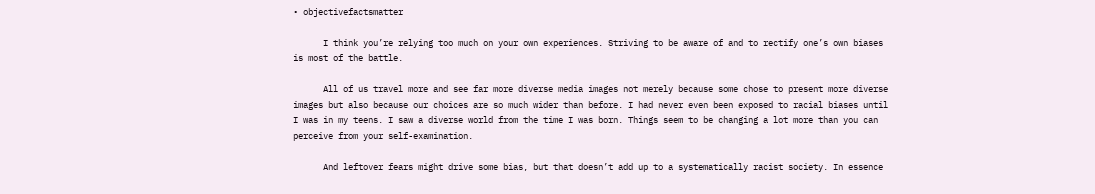• objectivefactsmatter

      I think you’re relying too much on your own experiences. Striving to be aware of and to rectify one’s own biases is most of the battle.

      All of us travel more and see far more diverse media images not merely because some chose to present more diverse images but also because our choices are so much wider than before. I had never even been exposed to racial biases until I was in my teens. I saw a diverse world from the time I was born. Things seem to be changing a lot more than you can perceive from your self-examination.

      And leftover fears might drive some bias, but that doesn’t add up to a systematically racist society. In essence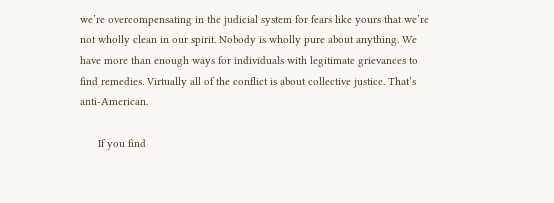we’re overcompensating in the judicial system for fears like yours that we’re not wholly clean in our spirit. Nobody is wholly pure about anything. We have more than enough ways for individuals with legitimate grievances to find remedies. Virtually all of the conflict is about collective justice. That’s anti-American.

      If you find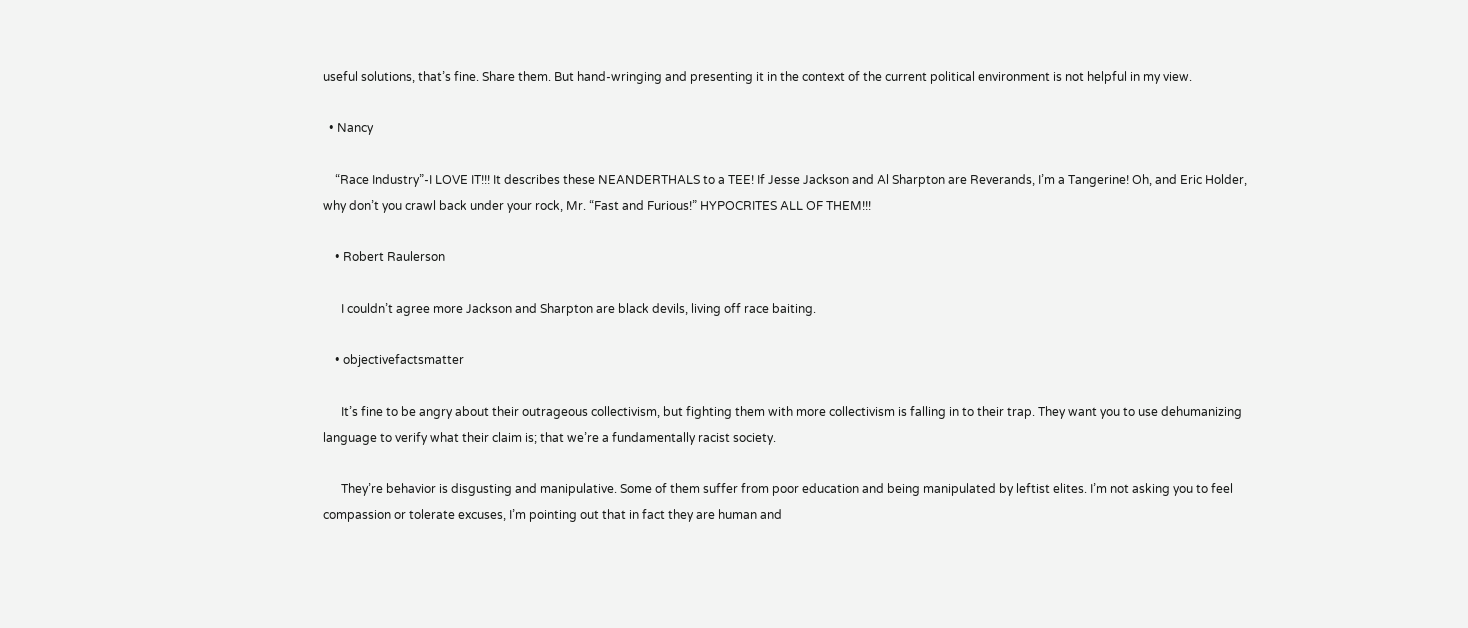useful solutions, that’s fine. Share them. But hand-wringing and presenting it in the context of the current political environment is not helpful in my view.

  • Nancy

    “Race Industry”-I LOVE IT!!! It describes these NEANDERTHALS to a TEE! If Jesse Jackson and Al Sharpton are Reverands, I’m a Tangerine! Oh, and Eric Holder, why don’t you crawl back under your rock, Mr. “Fast and Furious!” HYPOCRITES ALL OF THEM!!!

    • Robert Raulerson

      I couldn’t agree more Jackson and Sharpton are black devils, living off race baiting.

    • objectivefactsmatter

      It’s fine to be angry about their outrageous collectivism, but fighting them with more collectivism is falling in to their trap. They want you to use dehumanizing language to verify what their claim is; that we’re a fundamentally racist society.

      They’re behavior is disgusting and manipulative. Some of them suffer from poor education and being manipulated by leftist elites. I’m not asking you to feel compassion or tolerate excuses, I’m pointing out that in fact they are human and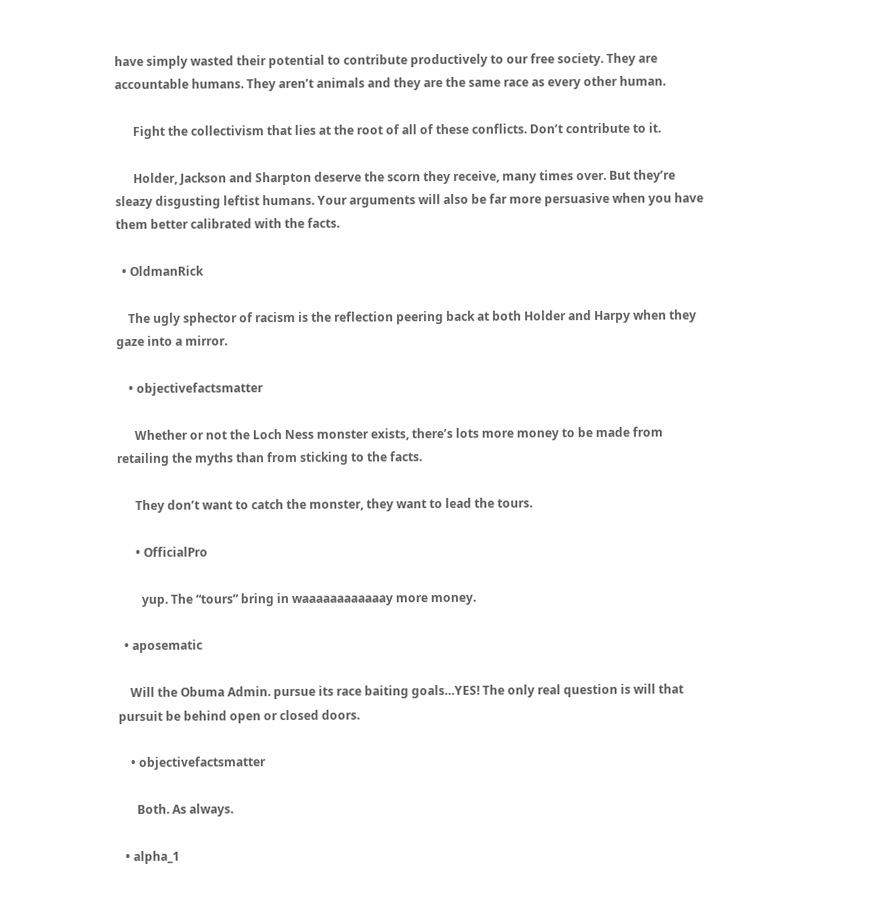have simply wasted their potential to contribute productively to our free society. They are accountable humans. They aren’t animals and they are the same race as every other human.

      Fight the collectivism that lies at the root of all of these conflicts. Don’t contribute to it.

      Holder, Jackson and Sharpton deserve the scorn they receive, many times over. But they’re sleazy disgusting leftist humans. Your arguments will also be far more persuasive when you have them better calibrated with the facts.

  • OldmanRick

    The ugly sphector of racism is the reflection peering back at both Holder and Harpy when they gaze into a mirror.

    • objectivefactsmatter

      Whether or not the Loch Ness monster exists, there’s lots more money to be made from retailing the myths than from sticking to the facts.

      They don’t want to catch the monster, they want to lead the tours.

      • OfficialPro

        yup. The “tours” bring in waaaaaaaaaaaay more money.

  • aposematic

    Will the Obuma Admin. pursue its race baiting goals…YES! The only real question is will that pursuit be behind open or closed doors.

    • objectivefactsmatter

      Both. As always.

  • alpha_1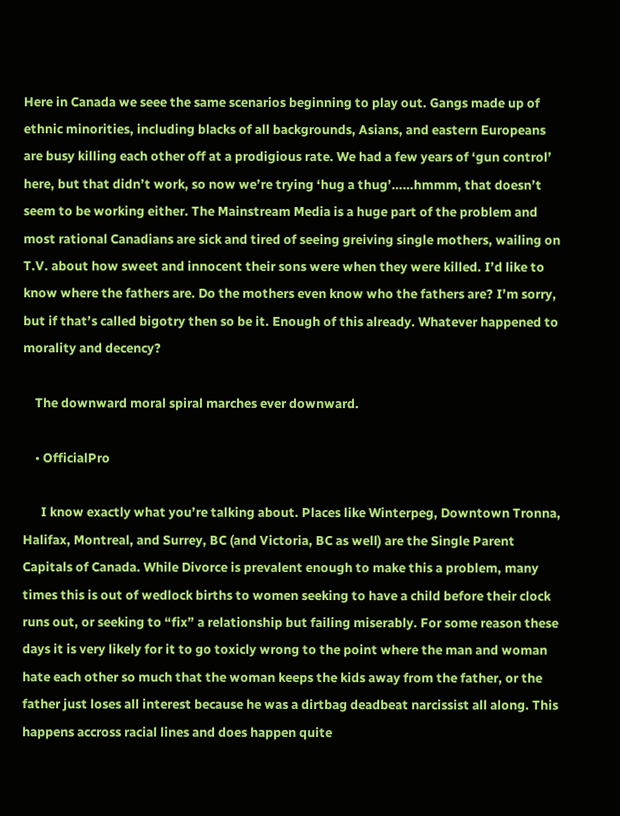Here in Canada we seee the same scenarios beginning to play out. Gangs made up of ethnic minorities, including blacks of all backgrounds, Asians, and eastern Europeans are busy killing each other off at a prodigious rate. We had a few years of ‘gun control’ here, but that didn’t work, so now we’re trying ‘hug a thug’……hmmm, that doesn’t seem to be working either. The Mainstream Media is a huge part of the problem and most rational Canadians are sick and tired of seeing greiving single mothers, wailing on T.V. about how sweet and innocent their sons were when they were killed. I’d like to know where the fathers are. Do the mothers even know who the fathers are? I’m sorry, but if that’s called bigotry then so be it. Enough of this already. Whatever happened to morality and decency?

    The downward moral spiral marches ever downward.

    • OfficialPro

      I know exactly what you’re talking about. Places like Winterpeg, Downtown Tronna, Halifax, Montreal, and Surrey, BC (and Victoria, BC as well) are the Single Parent Capitals of Canada. While Divorce is prevalent enough to make this a problem, many times this is out of wedlock births to women seeking to have a child before their clock runs out, or seeking to “fix” a relationship but failing miserably. For some reason these days it is very likely for it to go toxicly wrong to the point where the man and woman hate each other so much that the woman keeps the kids away from the father, or the father just loses all interest because he was a dirtbag deadbeat narcissist all along. This happens accross racial lines and does happen quite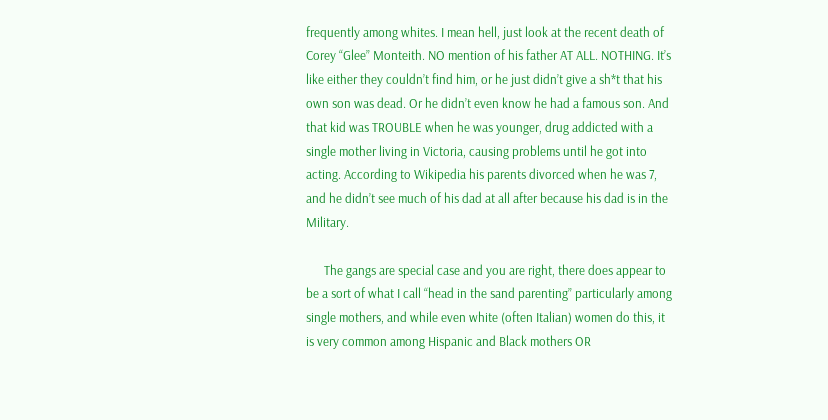frequently among whites. I mean hell, just look at the recent death of Corey “Glee” Monteith. NO mention of his father AT ALL. NOTHING. It’s like either they couldn’t find him, or he just didn’t give a sh*t that his own son was dead. Or he didn’t even know he had a famous son. And that kid was TROUBLE when he was younger, drug addicted with a single mother living in Victoria, causing problems until he got into acting. According to Wikipedia his parents divorced when he was 7, and he didn’t see much of his dad at all after because his dad is in the Military.

      The gangs are special case and you are right, there does appear to be a sort of what I call “head in the sand parenting” particularly among single mothers, and while even white (often Italian) women do this, it is very common among Hispanic and Black mothers OR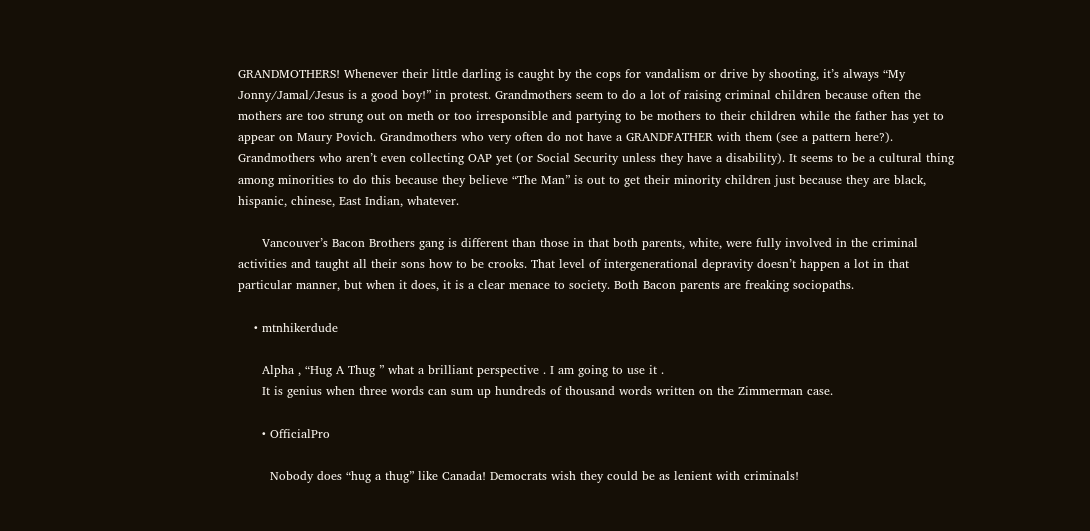GRANDMOTHERS! Whenever their little darling is caught by the cops for vandalism or drive by shooting, it’s always “My Jonny/Jamal/Jesus is a good boy!” in protest. Grandmothers seem to do a lot of raising criminal children because often the mothers are too strung out on meth or too irresponsible and partying to be mothers to their children while the father has yet to appear on Maury Povich. Grandmothers who very often do not have a GRANDFATHER with them (see a pattern here?). Grandmothers who aren’t even collecting OAP yet (or Social Security unless they have a disability). It seems to be a cultural thing among minorities to do this because they believe “The Man” is out to get their minority children just because they are black, hispanic, chinese, East Indian, whatever.

      Vancouver’s Bacon Brothers gang is different than those in that both parents, white, were fully involved in the criminal activities and taught all their sons how to be crooks. That level of intergenerational depravity doesn’t happen a lot in that particular manner, but when it does, it is a clear menace to society. Both Bacon parents are freaking sociopaths.

    • mtnhikerdude

      Alpha , “Hug A Thug ” what a brilliant perspective . I am going to use it .
      It is genius when three words can sum up hundreds of thousand words written on the Zimmerman case.

      • OfficialPro

        Nobody does “hug a thug” like Canada! Democrats wish they could be as lenient with criminals!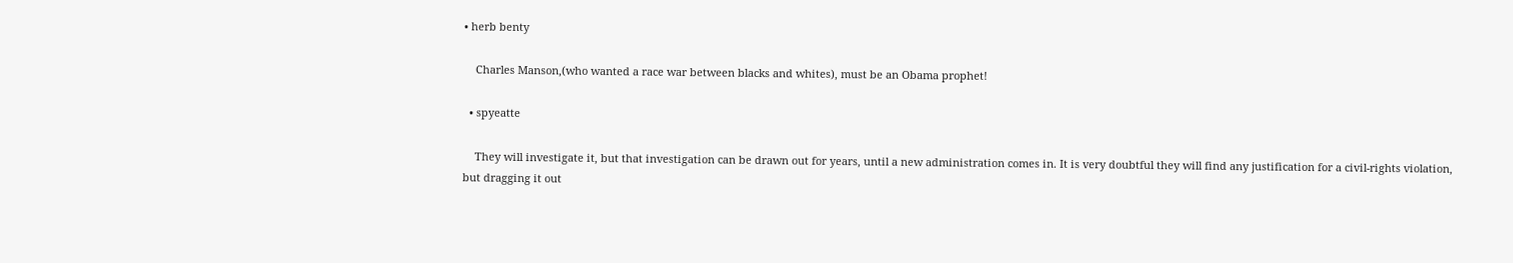• herb benty

    Charles Manson,(who wanted a race war between blacks and whites), must be an Obama prophet!

  • spyeatte

    They will investigate it, but that investigation can be drawn out for years, until a new administration comes in. It is very doubtful they will find any justification for a civil-rights violation, but dragging it out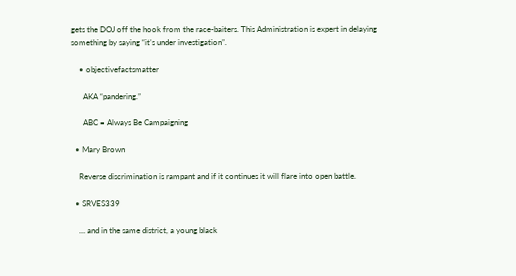gets the DOJ off the hook from the race-baiters. This Administration is expert in delaying something by saying “it’s under investigation”.

    • objectivefactsmatter

      AKA “pandering.”

      ABC = Always Be Campaigning

  • Mary Brown

    Reverse discrimination is rampant and if it continues it will flare into open battle.

  • SRVES339

    … and in the same district, a young black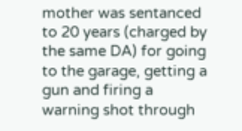mother was sentanced to 20 years (charged by the same DA) for going to the garage, getting a gun and firing a warning shot through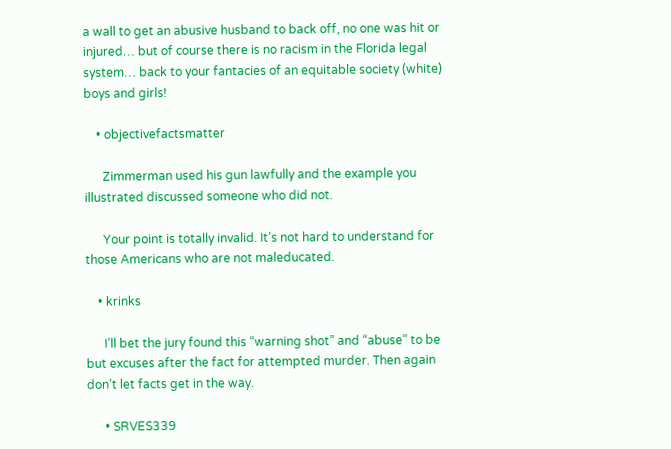a wall to get an abusive husband to back off, no one was hit or injured… but of course there is no racism in the Florida legal system… back to your fantacies of an equitable society (white) boys and girls!

    • objectivefactsmatter

      Zimmerman used his gun lawfully and the example you illustrated discussed someone who did not.

      Your point is totally invalid. It’s not hard to understand for those Americans who are not maleducated.

    • krinks

      I’ll bet the jury found this “warning shot” and “abuse” to be but excuses after the fact for attempted murder. Then again don’t let facts get in the way.

      • SRVES339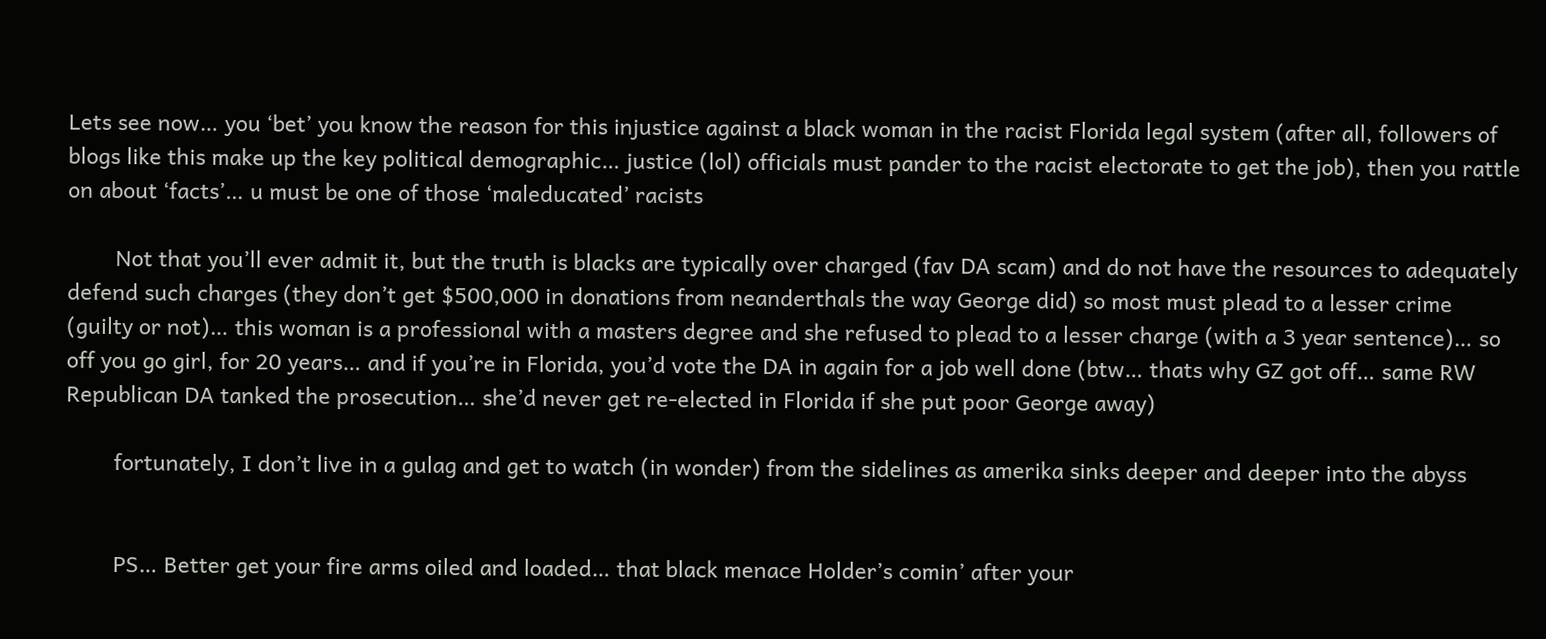Lets see now… you ‘bet’ you know the reason for this injustice against a black woman in the racist Florida legal system (after all, followers of blogs like this make up the key political demographic… justice (lol) officials must pander to the racist electorate to get the job), then you rattle on about ‘facts’… u must be one of those ‘maleducated’ racists

        Not that you’ll ever admit it, but the truth is blacks are typically over charged (fav DA scam) and do not have the resources to adequately defend such charges (they don’t get $500,000 in donations from neanderthals the way George did) so most must plead to a lesser crime (guilty or not)… this woman is a professional with a masters degree and she refused to plead to a lesser charge (with a 3 year sentence)… so off you go girl, for 20 years… and if you’re in Florida, you’d vote the DA in again for a job well done (btw… thats why GZ got off… same RW Republican DA tanked the prosecution… she’d never get re-elected in Florida if she put poor George away)

        fortunately, I don’t live in a gulag and get to watch (in wonder) from the sidelines as amerika sinks deeper and deeper into the abyss


        PS… Better get your fire arms oiled and loaded… that black menace Holder’s comin’ after your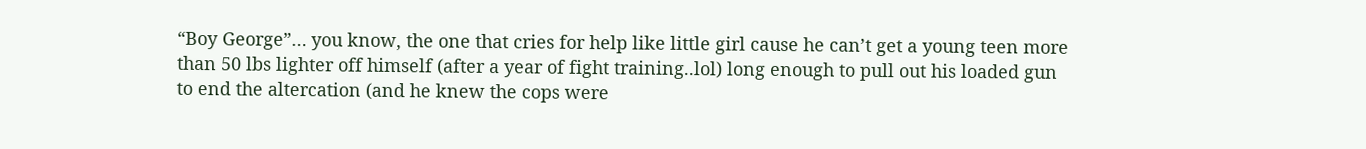“Boy George”… you know, the one that cries for help like little girl cause he can’t get a young teen more than 50 lbs lighter off himself (after a year of fight training..lol) long enough to pull out his loaded gun to end the altercation (and he knew the cops were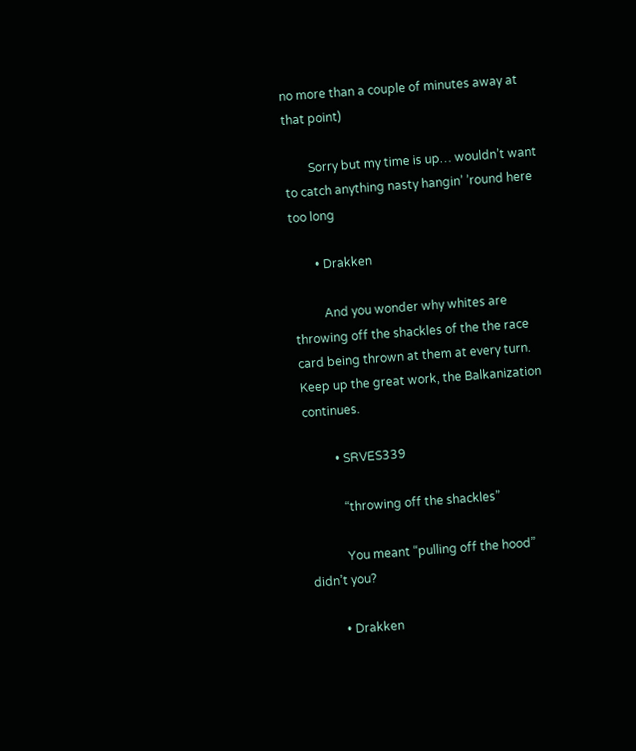no more than a couple of minutes away at that point)

        Sorry but my time is up… wouldn’t want to catch anything nasty hangin’ ’round here too long

        • Drakken

          And you wonder why whites are throwing off the shackles of the the race card being thrown at them at every turn. Keep up the great work, the Balkanization continues.

          • SRVES339

            “throwing off the shackles”

            You meant “pulling off the hood” didn’t you?

          • Drakken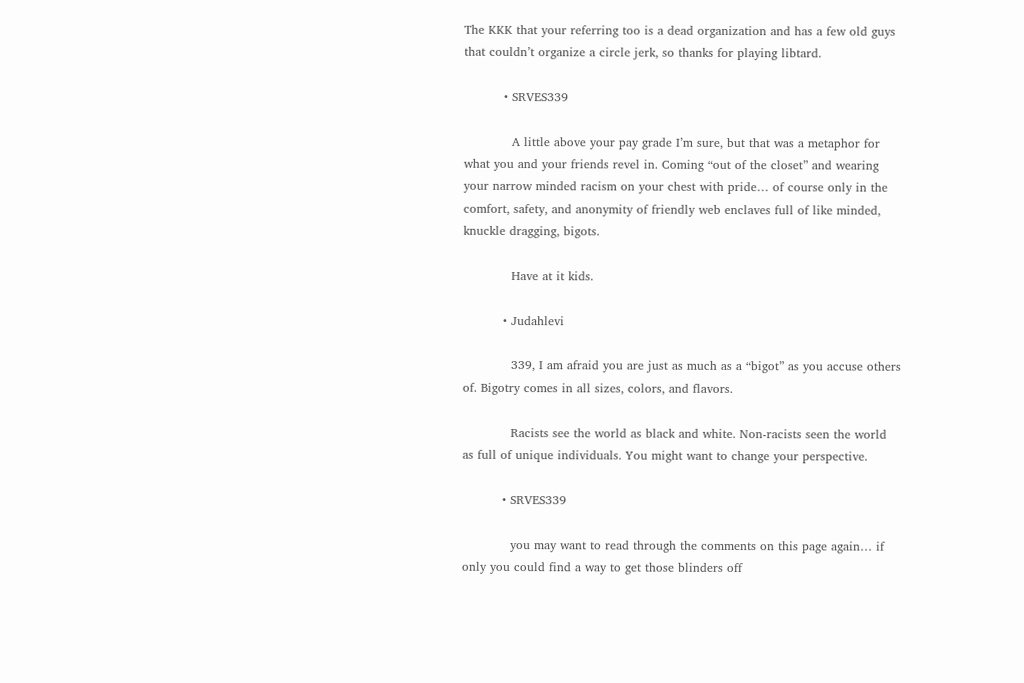The KKK that your referring too is a dead organization and has a few old guys that couldn’t organize a circle jerk, so thanks for playing libtard.

          • SRVES339

            A little above your pay grade I’m sure, but that was a metaphor for what you and your friends revel in. Coming “out of the closet” and wearing your narrow minded racism on your chest with pride… of course only in the comfort, safety, and anonymity of friendly web enclaves full of like minded, knuckle dragging, bigots.

            Have at it kids.

          • Judahlevi

            339, I am afraid you are just as much as a “bigot” as you accuse others of. Bigotry comes in all sizes, colors, and flavors.

            Racists see the world as black and white. Non-racists seen the world as full of unique individuals. You might want to change your perspective.

          • SRVES339

            you may want to read through the comments on this page again… if only you could find a way to get those blinders off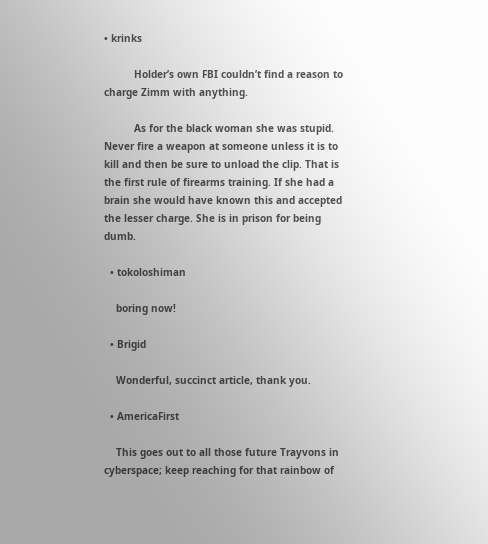• krinks

          Holder’s own FBI couldn’t find a reason to charge Zimm with anything.

          As for the black woman she was stupid. Never fire a weapon at someone unless it is to kill and then be sure to unload the clip. That is the first rule of firearms training. If she had a brain she would have known this and accepted the lesser charge. She is in prison for being dumb.

  • tokoloshiman

    boring now!

  • Brigid

    Wonderful, succinct article, thank you.

  • AmericaFirst

    This goes out to all those future Trayvons in cyberspace; keep reaching for that rainbow of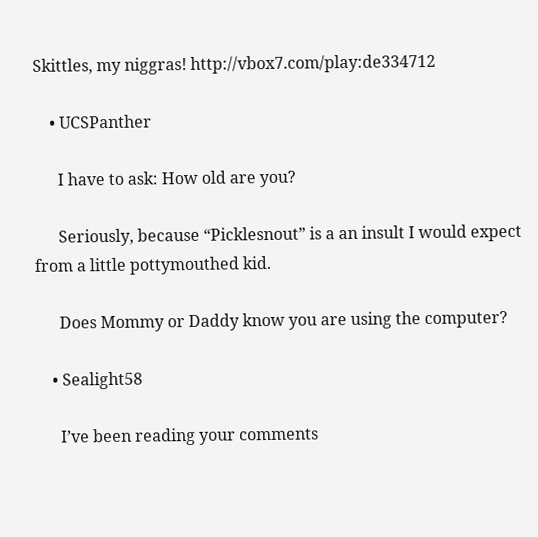Skittles, my niggras! http://vbox7.com/play:de334712

    • UCSPanther

      I have to ask: How old are you?

      Seriously, because “Picklesnout” is a an insult I would expect from a little pottymouthed kid.

      Does Mommy or Daddy know you are using the computer?

    • Sealight58

      I’ve been reading your comments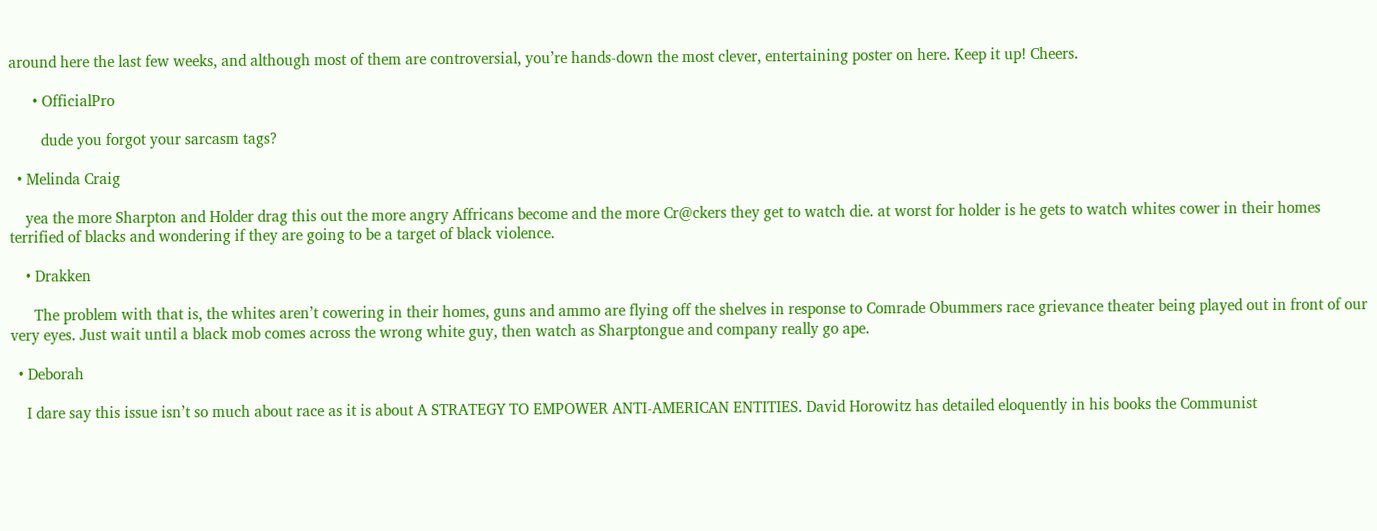around here the last few weeks, and although most of them are controversial, you’re hands-down the most clever, entertaining poster on here. Keep it up! Cheers.

      • OfficialPro

        dude you forgot your sarcasm tags?

  • Melinda Craig

    yea the more Sharpton and Holder drag this out the more angry Affricans become and the more Cr@ckers they get to watch die. at worst for holder is he gets to watch whites cower in their homes terrified of blacks and wondering if they are going to be a target of black violence.

    • Drakken

      The problem with that is, the whites aren’t cowering in their homes, guns and ammo are flying off the shelves in response to Comrade Obummers race grievance theater being played out in front of our very eyes. Just wait until a black mob comes across the wrong white guy, then watch as Sharptongue and company really go ape.

  • Deborah

    I dare say this issue isn’t so much about race as it is about A STRATEGY TO EMPOWER ANTI-AMERICAN ENTITIES. David Horowitz has detailed eloquently in his books the Communist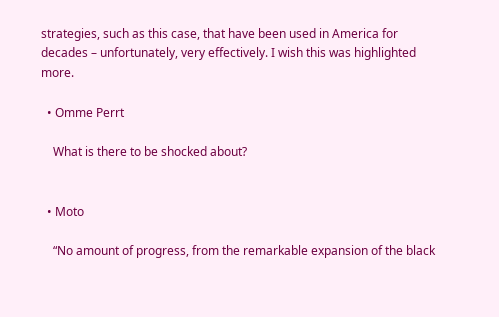strategies, such as this case, that have been used in America for decades – unfortunately, very effectively. I wish this was highlighted more.

  • Omme Perrt

    What is there to be shocked about?


  • Moto

    “No amount of progress, from the remarkable expansion of the black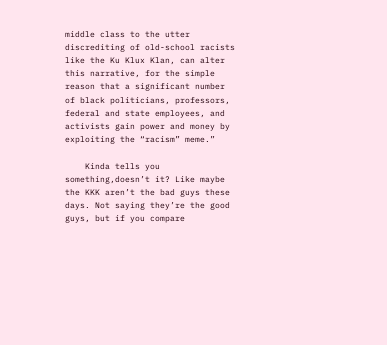middle class to the utter discrediting of old-school racists like the Ku Klux Klan, can alter this narrative, for the simple reason that a significant number of black politicians, professors, federal and state employees, and activists gain power and money by exploiting the “racism” meme.”

    Kinda tells you something,doesn’t it? Like maybe the KKK aren’t the bad guys these days. Not saying they’re the good guys, but if you compare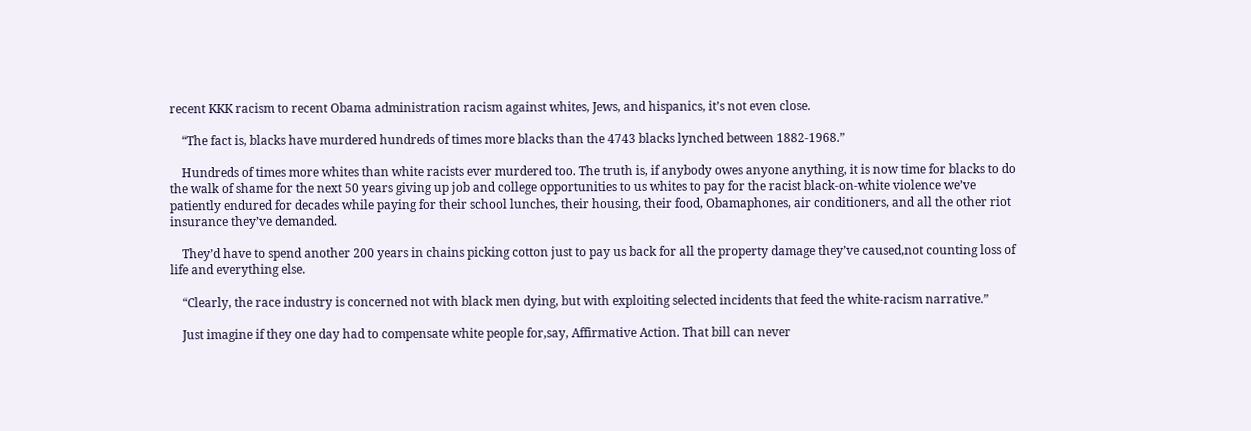recent KKK racism to recent Obama administration racism against whites, Jews, and hispanics, it’s not even close.

    “The fact is, blacks have murdered hundreds of times more blacks than the 4743 blacks lynched between 1882-1968.”

    Hundreds of times more whites than white racists ever murdered too. The truth is, if anybody owes anyone anything, it is now time for blacks to do the walk of shame for the next 50 years giving up job and college opportunities to us whites to pay for the racist black-on-white violence we’ve patiently endured for decades while paying for their school lunches, their housing, their food, Obamaphones, air conditioners, and all the other riot insurance they’ve demanded.

    They’d have to spend another 200 years in chains picking cotton just to pay us back for all the property damage they’ve caused,not counting loss of life and everything else.

    “Clearly, the race industry is concerned not with black men dying, but with exploiting selected incidents that feed the white-racism narrative.”

    Just imagine if they one day had to compensate white people for,say, Affirmative Action. That bill can never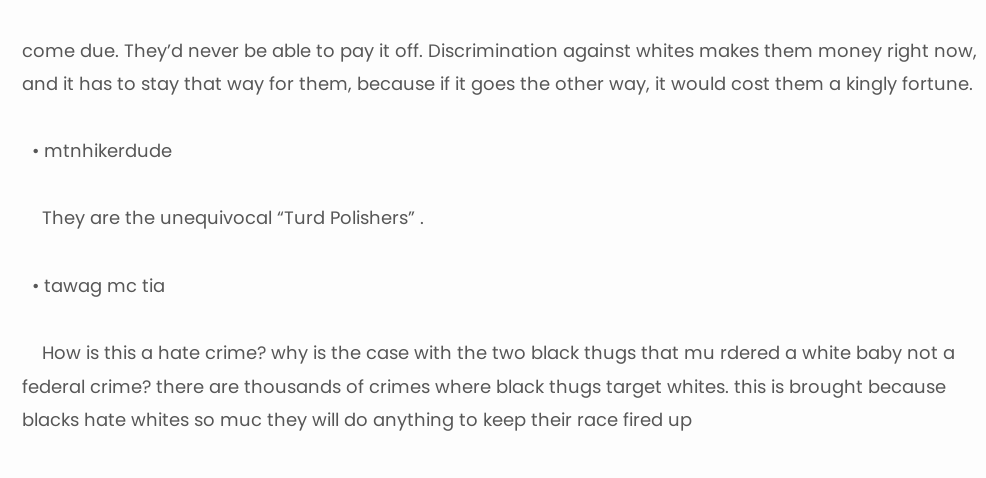come due. They’d never be able to pay it off. Discrimination against whites makes them money right now, and it has to stay that way for them, because if it goes the other way, it would cost them a kingly fortune.

  • mtnhikerdude

    They are the unequivocal “Turd Polishers” .

  • tawag mc tia

    How is this a hate crime? why is the case with the two black thugs that mu rdered a white baby not a federal crime? there are thousands of crimes where black thugs target whites. this is brought because blacks hate whites so muc they will do anything to keep their race fired up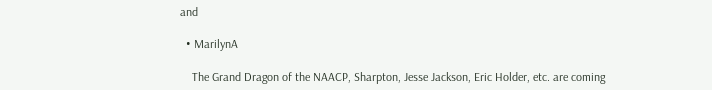and

  • MarilynA

    The Grand Dragon of the NAACP, Sharpton, Jesse Jackson, Eric Holder, etc. are coming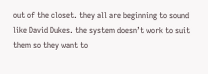out of the closet. they all are beginning to sound like David Dukes. the system doesn’t work to suit them so they want to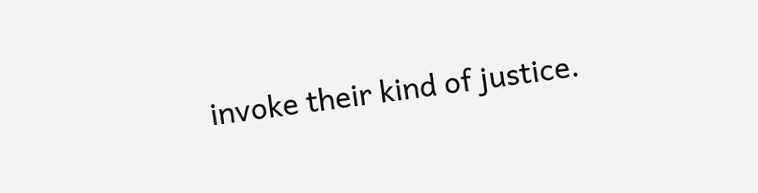invoke their kind of justice.